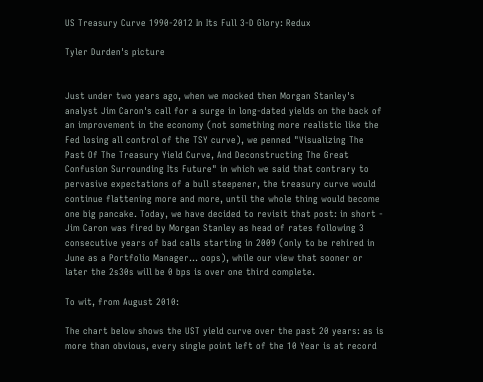US Treasury Curve 1990-2012 In Its Full 3-D Glory: Redux

Tyler Durden's picture


Just under two years ago, when we mocked then Morgan Stanley's analyst Jim Caron's call for a surge in long-dated yields on the back of an improvement in the economy (not something more realistic like the Fed losing all control of the TSY curve), we penned "Visualizing The Past Of The Treasury Yield Curve, And Deconstructing The Great Confusion Surrounding Its Future" in which we said that contrary to pervasive expectations of a bull steepener, the treasury curve would continue flattening more and more, until the whole thing would become one big pancake. Today, we have decided to revisit that post: in short - Jim Caron was fired by Morgan Stanley as head of rates following 3 consecutive years of bad calls starting in 2009 (only to be rehired in June as a Portfolio Manager... oops), while our view that sooner or later the 2s30s will be 0 bps is over one third complete.

To wit, from August 2010:

The chart below shows the UST yield curve over the past 20 years: as is more than obvious, every single point left of the 10 Year is at record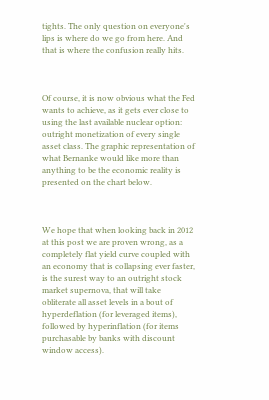tights. The only question on everyone's lips is where do we go from here. And that is where the confusion really hits.



Of course, it is now obvious what the Fed wants to achieve, as it gets ever close to using the last available nuclear option: outright monetization of every single asset class. The graphic representation of what Bernanke would like more than anything to be the economic reality is presented on the chart below.



We hope that when looking back in 2012 at this post we are proven wrong, as a completely flat yield curve coupled with an economy that is collapsing ever faster, is the surest way to an outright stock market supernova, that will take obliterate all asset levels in a bout of hyperdeflation (for leveraged items), followed by hyperinflation (for items purchasable by banks with discount window access).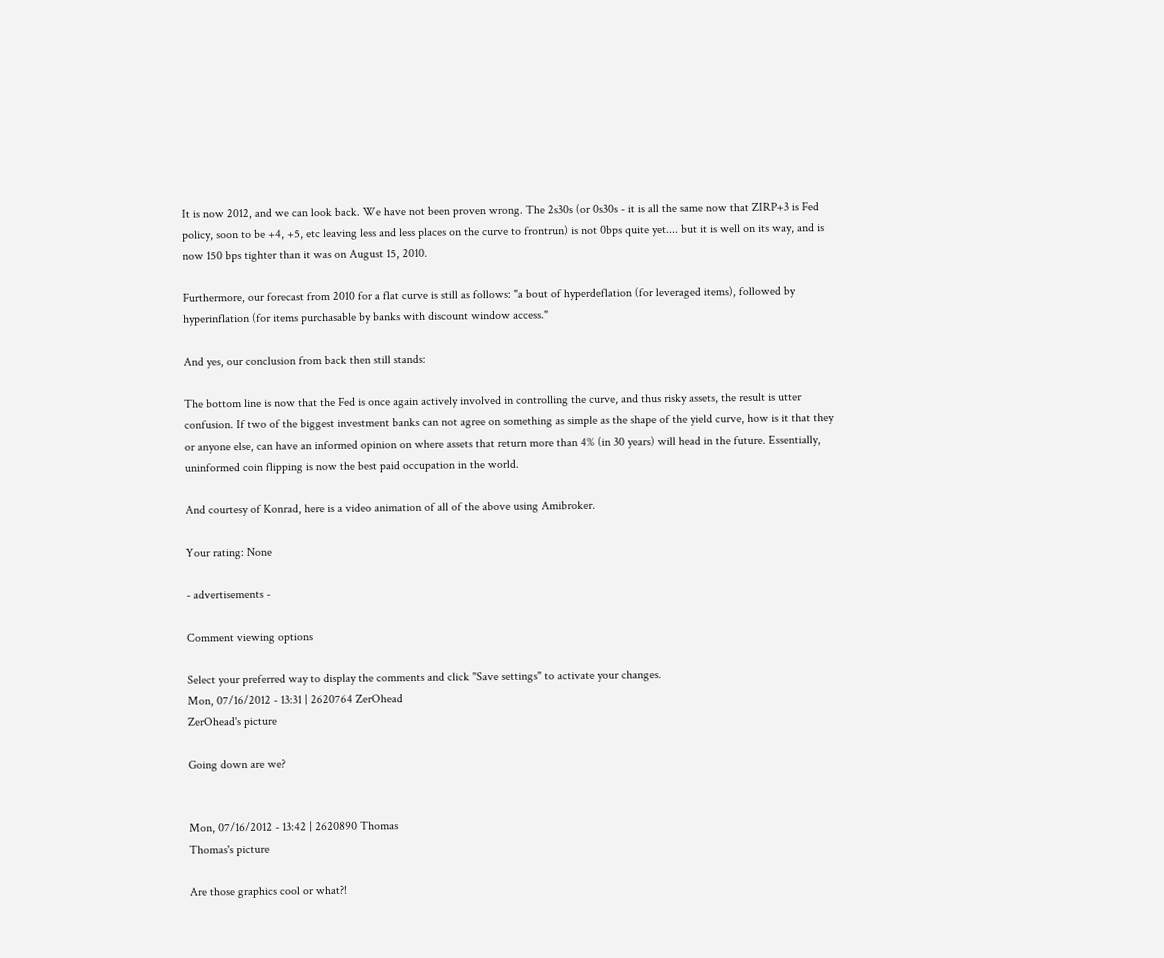It is now 2012, and we can look back. We have not been proven wrong. The 2s30s (or 0s30s - it is all the same now that ZIRP+3 is Fed policy, soon to be +4, +5, etc leaving less and less places on the curve to frontrun) is not 0bps quite yet.... but it is well on its way, and is now 150 bps tighter than it was on August 15, 2010.

Furthermore, our forecast from 2010 for a flat curve is still as follows: "a bout of hyperdeflation (for leveraged items), followed by hyperinflation (for items purchasable by banks with discount window access."

And yes, our conclusion from back then still stands:

The bottom line is now that the Fed is once again actively involved in controlling the curve, and thus risky assets, the result is utter confusion. If two of the biggest investment banks can not agree on something as simple as the shape of the yield curve, how is it that they or anyone else, can have an informed opinion on where assets that return more than 4% (in 30 years) will head in the future. Essentially, uninformed coin flipping is now the best paid occupation in the world.

And courtesy of Konrad, here is a video animation of all of the above using Amibroker.

Your rating: None

- advertisements -

Comment viewing options

Select your preferred way to display the comments and click "Save settings" to activate your changes.
Mon, 07/16/2012 - 13:31 | 2620764 ZerOhead
ZerOhead's picture

Going down are we?


Mon, 07/16/2012 - 13:42 | 2620890 Thomas
Thomas's picture

Are those graphics cool or what?!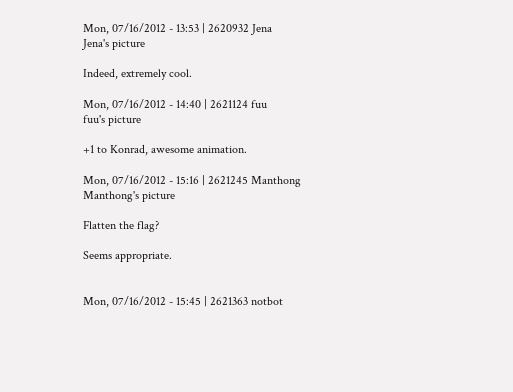Mon, 07/16/2012 - 13:53 | 2620932 Jena
Jena's picture

Indeed, extremely cool.

Mon, 07/16/2012 - 14:40 | 2621124 fuu
fuu's picture

+1 to Konrad, awesome animation.

Mon, 07/16/2012 - 15:16 | 2621245 Manthong
Manthong's picture

Flatten the flag?

Seems appropriate.


Mon, 07/16/2012 - 15:45 | 2621363 notbot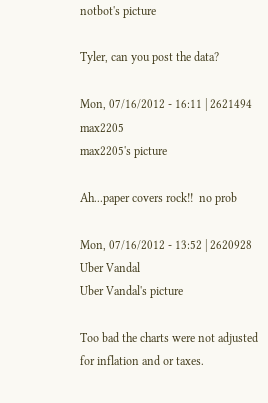notbot's picture

Tyler, can you post the data?

Mon, 07/16/2012 - 16:11 | 2621494 max2205
max2205's picture

Ah...paper covers rock!!  no prob

Mon, 07/16/2012 - 13:52 | 2620928 Uber Vandal
Uber Vandal's picture

Too bad the charts were not adjusted for inflation and or taxes.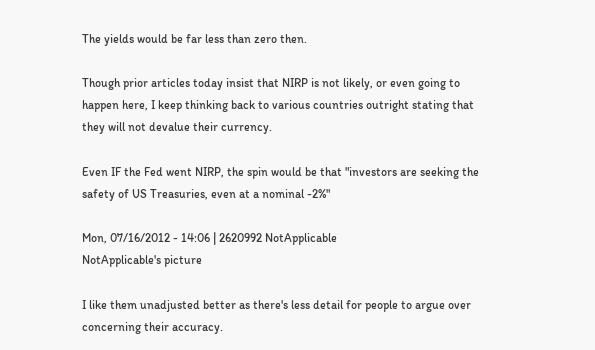The yields would be far less than zero then.

Though prior articles today insist that NIRP is not likely, or even going to happen here, I keep thinking back to various countries outright stating that they will not devalue their currency.

Even IF the Fed went NIRP, the spin would be that "investors are seeking the safety of US Treasuries, even at a nominal -2%"

Mon, 07/16/2012 - 14:06 | 2620992 NotApplicable
NotApplicable's picture

I like them unadjusted better as there's less detail for people to argue over concerning their accuracy.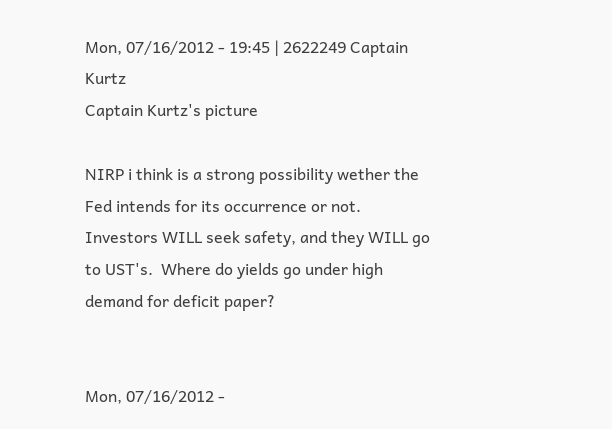Mon, 07/16/2012 - 19:45 | 2622249 Captain Kurtz
Captain Kurtz's picture

NIRP i think is a strong possibility wether the Fed intends for its occurrence or not.  Investors WILL seek safety, and they WILL go to UST's.  Where do yields go under high demand for deficit paper?


Mon, 07/16/2012 -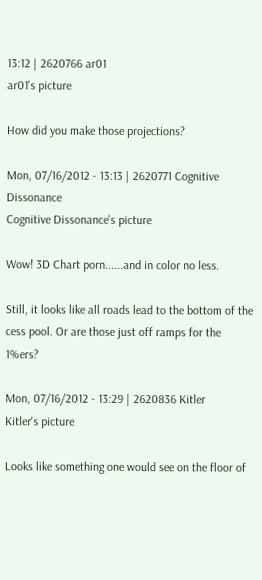13:12 | 2620766 ar01
ar01's picture

How did you make those projections?

Mon, 07/16/2012 - 13:13 | 2620771 Cognitive Dissonance
Cognitive Dissonance's picture

Wow! 3D Chart porn......and in color no less.

Still, it looks like all roads lead to the bottom of the cess pool. Or are those just off ramps for the 1%ers?

Mon, 07/16/2012 - 13:29 | 2620836 Kitler
Kitler's picture

Looks like something one would see on the floor of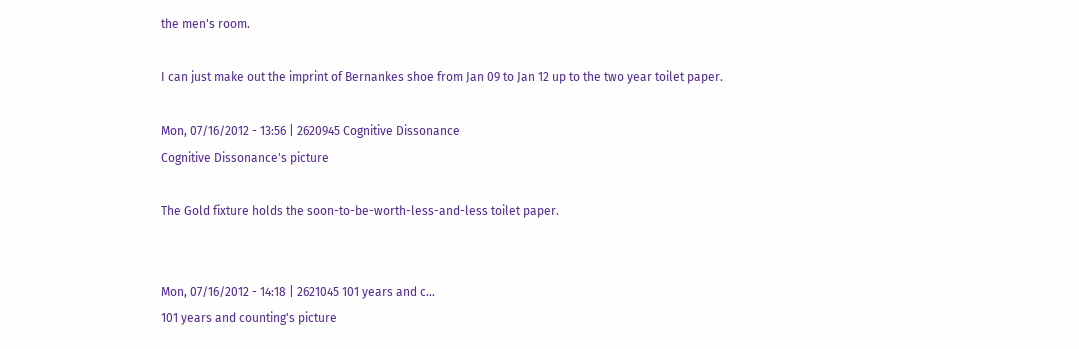the men's room.

I can just make out the imprint of Bernankes shoe from Jan 09 to Jan 12 up to the two year toilet paper.

Mon, 07/16/2012 - 13:56 | 2620945 Cognitive Dissonance
Cognitive Dissonance's picture

The Gold fixture holds the soon-to-be-worth-less-and-less toilet paper.


Mon, 07/16/2012 - 14:18 | 2621045 101 years and c...
101 years and counting's picture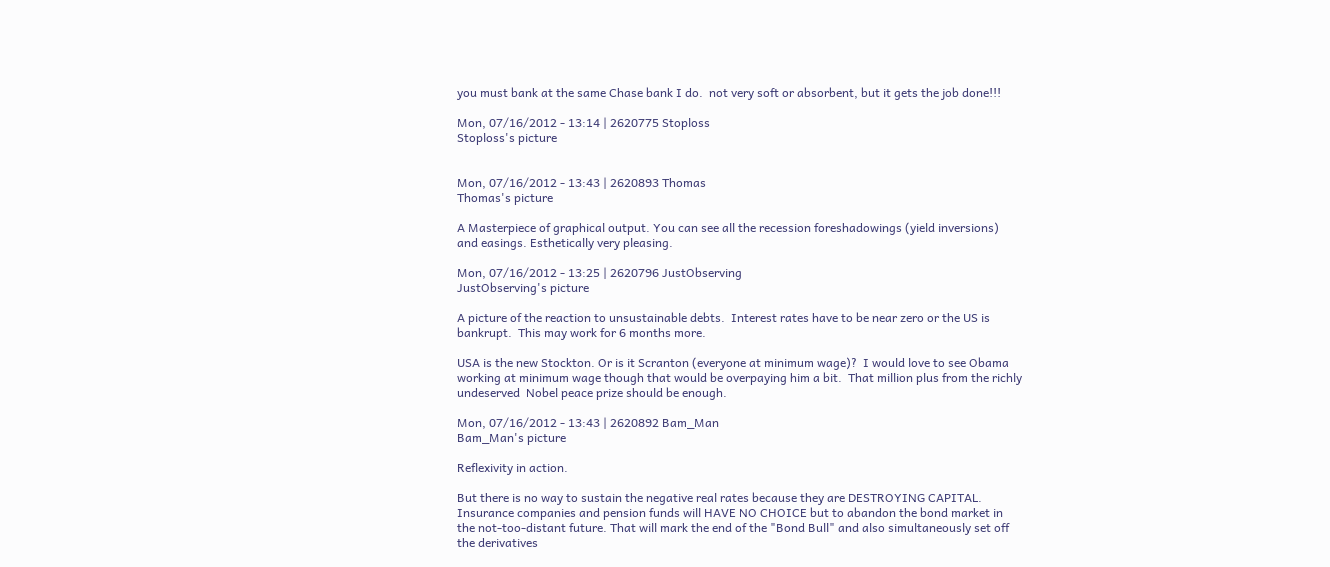you must bank at the same Chase bank I do.  not very soft or absorbent, but it gets the job done!!!

Mon, 07/16/2012 - 13:14 | 2620775 Stoploss
Stoploss's picture


Mon, 07/16/2012 - 13:43 | 2620893 Thomas
Thomas's picture

A Masterpiece of graphical output. You can see all the recession foreshadowings (yield inversions) and easings. Esthetically very pleasing.

Mon, 07/16/2012 - 13:25 | 2620796 JustObserving
JustObserving's picture

A picture of the reaction to unsustainable debts.  Interest rates have to be near zero or the US is bankrupt.  This may work for 6 months more.

USA is the new Stockton. Or is it Scranton (everyone at minimum wage)?  I would love to see Obama working at minimum wage though that would be overpaying him a bit.  That million plus from the richly undeserved  Nobel peace prize should be enough.

Mon, 07/16/2012 - 13:43 | 2620892 Bam_Man
Bam_Man's picture

Reflexivity in action.

But there is no way to sustain the negative real rates because they are DESTROYING CAPITAL. Insurance companies and pension funds will HAVE NO CHOICE but to abandon the bond market in the not-too-distant future. That will mark the end of the "Bond Bull" and also simultaneously set off the derivatives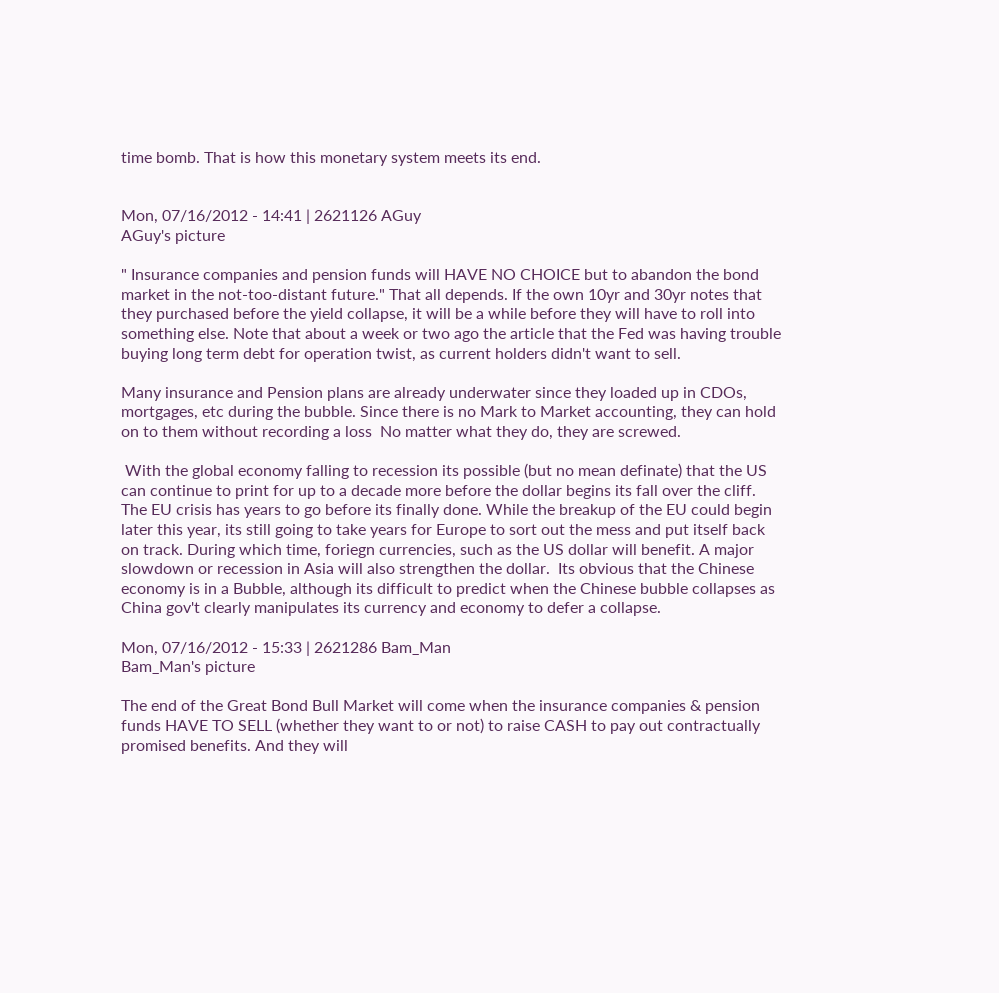time bomb. That is how this monetary system meets its end.


Mon, 07/16/2012 - 14:41 | 2621126 AGuy
AGuy's picture

" Insurance companies and pension funds will HAVE NO CHOICE but to abandon the bond market in the not-too-distant future." That all depends. If the own 10yr and 30yr notes that they purchased before the yield collapse, it will be a while before they will have to roll into something else. Note that about a week or two ago the article that the Fed was having trouble buying long term debt for operation twist, as current holders didn't want to sell.

Many insurance and Pension plans are already underwater since they loaded up in CDOs, mortgages, etc during the bubble. Since there is no Mark to Market accounting, they can hold on to them without recording a loss  No matter what they do, they are screwed.

 With the global economy falling to recession its possible (but no mean definate) that the US can continue to print for up to a decade more before the dollar begins its fall over the cliff. The EU crisis has years to go before its finally done. While the breakup of the EU could begin later this year, its still going to take years for Europe to sort out the mess and put itself back on track. During which time, foriegn currencies, such as the US dollar will benefit. A major slowdown or recession in Asia will also strengthen the dollar.  Its obvious that the Chinese economy is in a Bubble, although its difficult to predict when the Chinese bubble collapses as China gov't clearly manipulates its currency and economy to defer a collapse.

Mon, 07/16/2012 - 15:33 | 2621286 Bam_Man
Bam_Man's picture

The end of the Great Bond Bull Market will come when the insurance companies & pension funds HAVE TO SELL (whether they want to or not) to raise CASH to pay out contractually promised benefits. And they will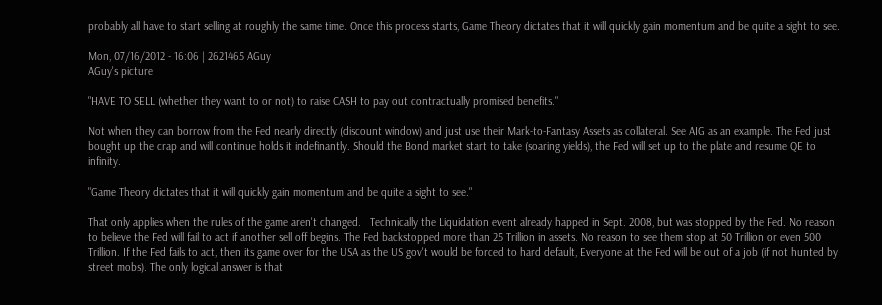probably all have to start selling at roughly the same time. Once this process starts, Game Theory dictates that it will quickly gain momentum and be quite a sight to see.

Mon, 07/16/2012 - 16:06 | 2621465 AGuy
AGuy's picture

"HAVE TO SELL (whether they want to or not) to raise CASH to pay out contractually promised benefits."

Not when they can borrow from the Fed nearly directly (discount window) and just use their Mark-to-Fantasy Assets as collateral. See AIG as an example. The Fed just bought up the crap and will continue holds it indefinantly. Should the Bond market start to take (soaring yields), the Fed will set up to the plate and resume QE to infinity.

"Game Theory dictates that it will quickly gain momentum and be quite a sight to see."

That only applies when the rules of the game aren't changed.   Technically the Liquidation event already happed in Sept. 2008, but was stopped by the Fed. No reason to believe the Fed will fail to act if another sell off begins. The Fed backstopped more than 25 Trillion in assets. No reason to see them stop at 50 Trillion or even 500 Trillion. If the Fed fails to act, then its game over for the USA as the US gov't would be forced to hard default, Everyone at the Fed will be out of a job (if not hunted by street mobs). The only logical answer is that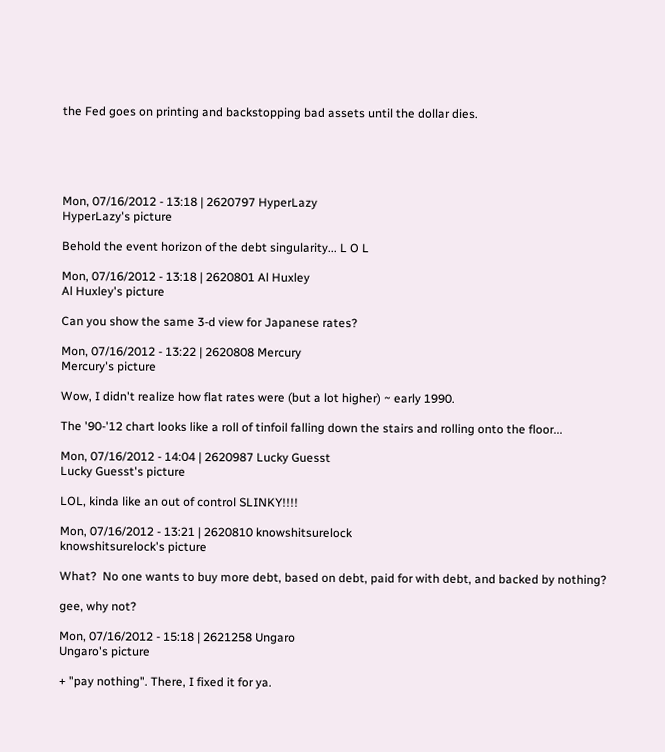the Fed goes on printing and backstopping bad assets until the dollar dies.





Mon, 07/16/2012 - 13:18 | 2620797 HyperLazy
HyperLazy's picture

Behold the event horizon of the debt singularity... L O L

Mon, 07/16/2012 - 13:18 | 2620801 Al Huxley
Al Huxley's picture

Can you show the same 3-d view for Japanese rates?

Mon, 07/16/2012 - 13:22 | 2620808 Mercury
Mercury's picture

Wow, I didn't realize how flat rates were (but a lot higher) ~ early 1990.

The '90-'12 chart looks like a roll of tinfoil falling down the stairs and rolling onto the floor...

Mon, 07/16/2012 - 14:04 | 2620987 Lucky Guesst
Lucky Guesst's picture

LOL, kinda like an out of control SLINKY!!!!

Mon, 07/16/2012 - 13:21 | 2620810 knowshitsurelock
knowshitsurelock's picture

What?  No one wants to buy more debt, based on debt, paid for with debt, and backed by nothing?

gee, why not?

Mon, 07/16/2012 - 15:18 | 2621258 Ungaro
Ungaro's picture

+ "pay nothing". There, I fixed it for ya.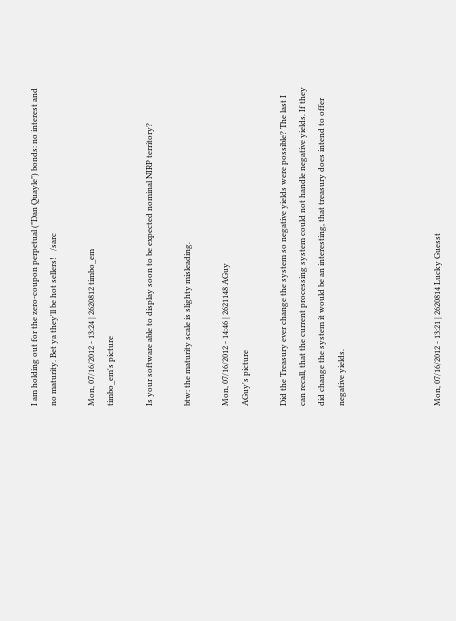I am holding out for the zero-coupon perpetual ("Dan Quayle") bonds: no interest and no maturity. Bet ya they'll be hot sellers!   /sarc

Mon, 07/16/2012 - 13:24 | 2620812 timbo_em
timbo_em's picture

Is your software able to display soon to be expected nominal NIRP territory?

btw: the maturity scale is slighty misleading.

Mon, 07/16/2012 - 14:46 | 2621148 AGuy
AGuy's picture

Did the Treasury ever change the system so negative yields were possible? The last I can recall, that the current processing system could not handle negative yields. If they did change the system it would be an interesting, that treasury does intend to offer negative yields.




Mon, 07/16/2012 - 13:21 | 2620814 Lucky Guesst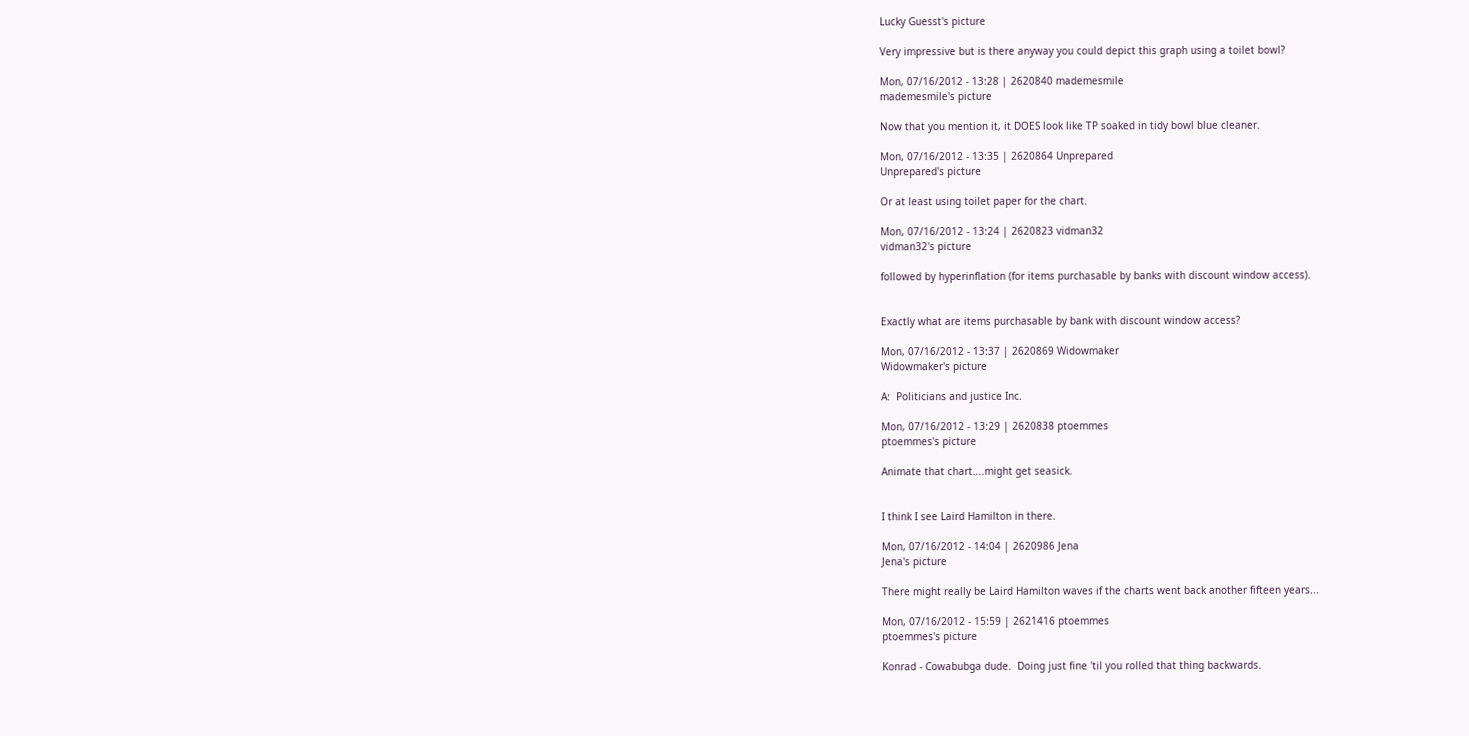Lucky Guesst's picture

Very impressive but is there anyway you could depict this graph using a toilet bowl?

Mon, 07/16/2012 - 13:28 | 2620840 mademesmile
mademesmile's picture

Now that you mention it, it DOES look like TP soaked in tidy bowl blue cleaner.

Mon, 07/16/2012 - 13:35 | 2620864 Unprepared
Unprepared's picture

Or at least using toilet paper for the chart.

Mon, 07/16/2012 - 13:24 | 2620823 vidman32
vidman32's picture

followed by hyperinflation (for items purchasable by banks with discount window access).


Exactly what are items purchasable by bank with discount window access?

Mon, 07/16/2012 - 13:37 | 2620869 Widowmaker
Widowmaker's picture

A:  Politicians and justice Inc.

Mon, 07/16/2012 - 13:29 | 2620838 ptoemmes
ptoemmes's picture

Animate that chart....might get seasick.


I think I see Laird Hamilton in there.

Mon, 07/16/2012 - 14:04 | 2620986 Jena
Jena's picture

There might really be Laird Hamilton waves if the charts went back another fifteen years...

Mon, 07/16/2012 - 15:59 | 2621416 ptoemmes
ptoemmes's picture

Konrad - Cowabubga dude.  Doing just fine 'til you rolled that thing backwards.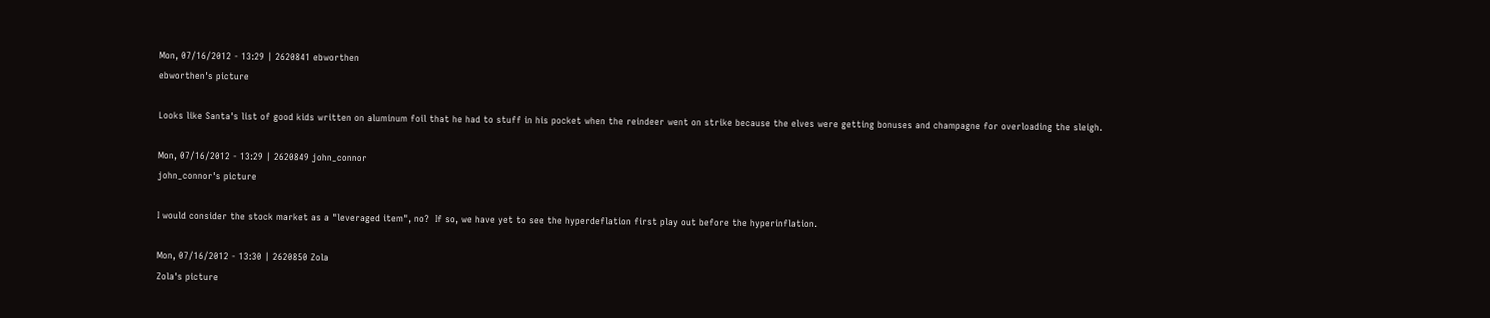Mon, 07/16/2012 - 13:29 | 2620841 ebworthen
ebworthen's picture

Looks like Santa's list of good kids written on aluminum foil that he had to stuff in his pocket when the reindeer went on strike because the elves were getting bonuses and champagne for overloading the sleigh.

Mon, 07/16/2012 - 13:29 | 2620849 john_connor
john_connor's picture

I would consider the stock market as a "leveraged item", no?  If so, we have yet to see the hyperdeflation first play out before the hyperinflation.

Mon, 07/16/2012 - 13:30 | 2620850 Zola
Zola's picture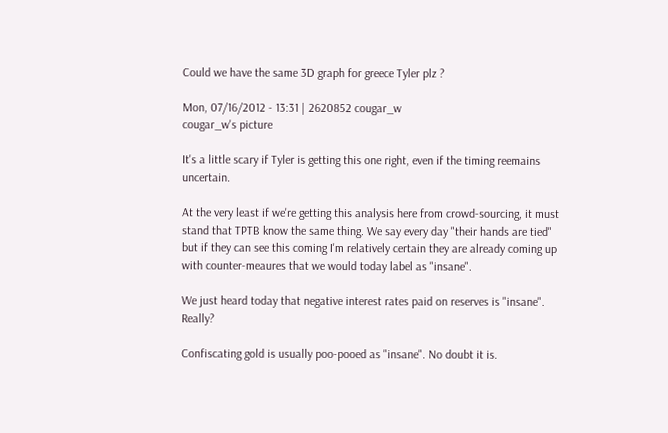Could we have the same 3D graph for greece Tyler plz ?

Mon, 07/16/2012 - 13:31 | 2620852 cougar_w
cougar_w's picture

It's a little scary if Tyler is getting this one right, even if the timing reemains uncertain.

At the very least if we're getting this analysis here from crowd-sourcing, it must stand that TPTB know the same thing. We say every day "their hands are tied" but if they can see this coming I'm relatively certain they are already coming up with counter-meaures that we would today label as "insane".

We just heard today that negative interest rates paid on reserves is "insane". Really?

Confiscating gold is usually poo-pooed as "insane". No doubt it is.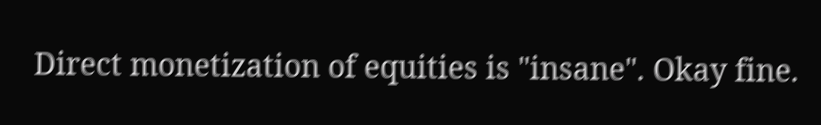Direct monetization of equities is "insane". Okay fine.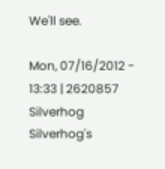We'll see.

Mon, 07/16/2012 - 13:33 | 2620857 Silverhog
Silverhog's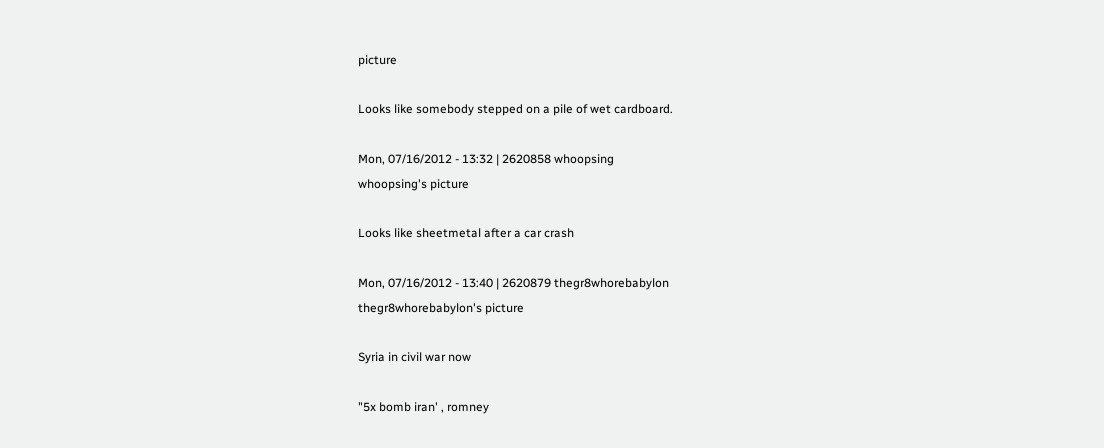picture

Looks like somebody stepped on a pile of wet cardboard.

Mon, 07/16/2012 - 13:32 | 2620858 whoopsing
whoopsing's picture

Looks like sheetmetal after a car crash

Mon, 07/16/2012 - 13:40 | 2620879 thegr8whorebabylon
thegr8whorebabylon's picture

Syria in civil war now

"5x bomb iran' , romney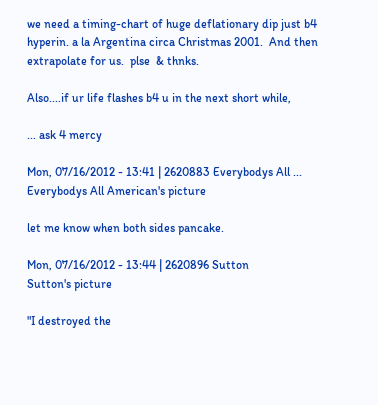we need a timing-chart of huge deflationary dip just b4 hyperin. a la Argentina circa Christmas 2001.  And then extrapolate for us.  plse  & thnks.

Also....if ur life flashes b4 u in the next short while,

... ask 4 mercy

Mon, 07/16/2012 - 13:41 | 2620883 Everybodys All ...
Everybodys All American's picture

let me know when both sides pancake.

Mon, 07/16/2012 - 13:44 | 2620896 Sutton
Sutton's picture

"I destroyed the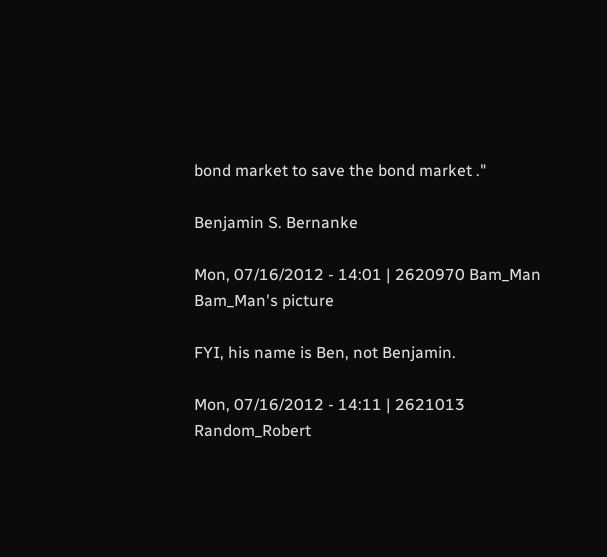bond market to save the bond market ."

Benjamin S. Bernanke

Mon, 07/16/2012 - 14:01 | 2620970 Bam_Man
Bam_Man's picture

FYI, his name is Ben, not Benjamin.

Mon, 07/16/2012 - 14:11 | 2621013 Random_Robert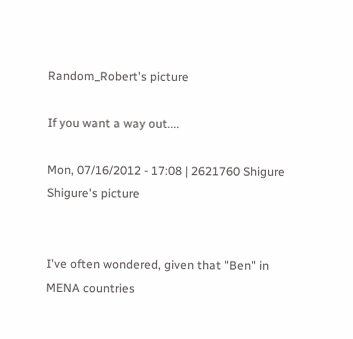Random_Robert's picture

If you want a way out....

Mon, 07/16/2012 - 17:08 | 2621760 Shigure
Shigure's picture


I've often wondered, given that "Ben" in MENA countries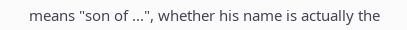means "son of ...", whether his name is actually the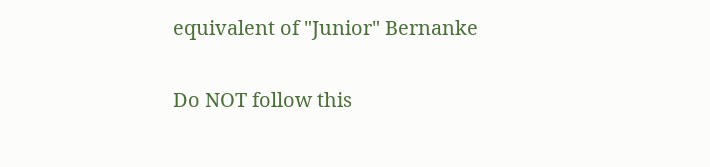equivalent of "Junior" Bernanke

Do NOT follow this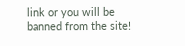link or you will be banned from the site!